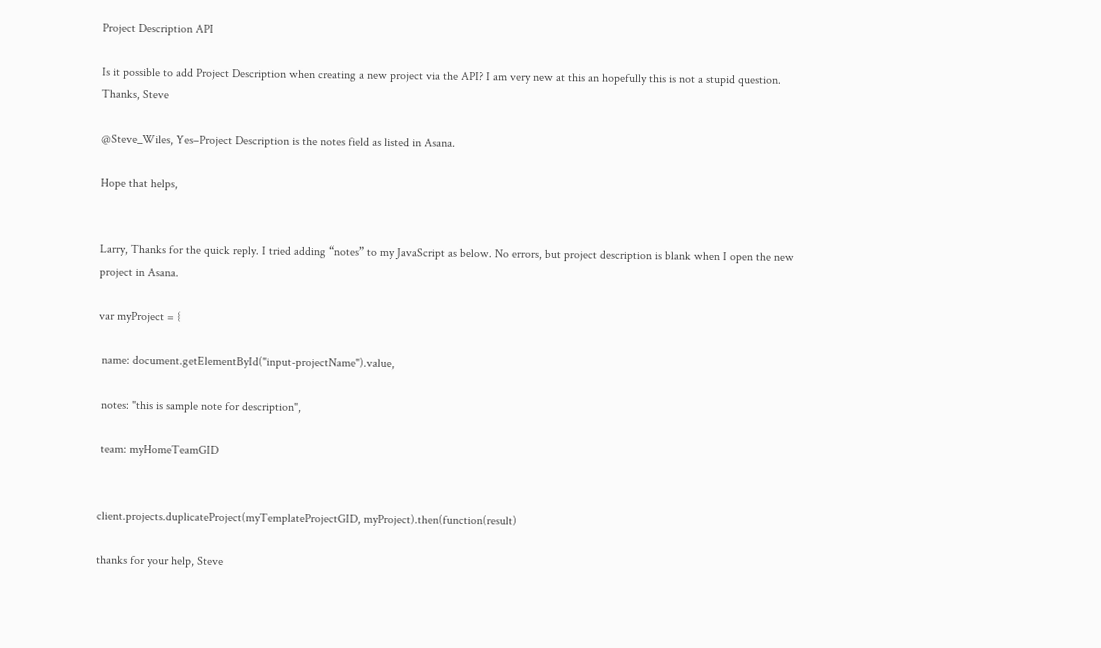Project Description API

Is it possible to add Project Description when creating a new project via the API? I am very new at this an hopefully this is not a stupid question. Thanks, Steve

@Steve_Wiles, Yes–Project Description is the notes field as listed in Asana.

Hope that helps,


Larry, Thanks for the quick reply. I tried adding “notes” to my JavaScript as below. No errors, but project description is blank when I open the new project in Asana.

var myProject = {

 name: document.getElementById("input-projectName").value,

 notes: "this is sample note for description",

 team: myHomeTeamGID


client.projects.duplicateProject(myTemplateProjectGID, myProject).then(function(result)

thanks for your help, Steve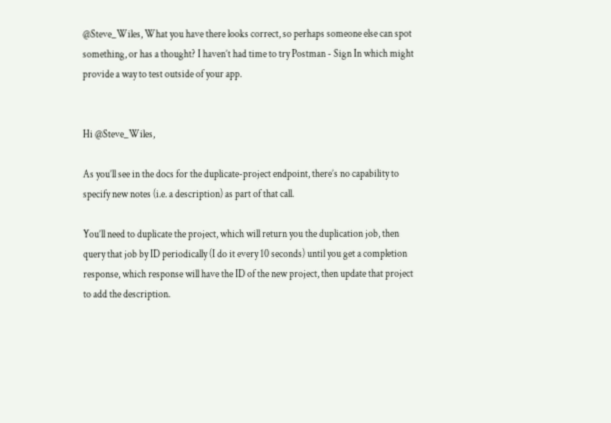@Steve_Wiles, What you have there looks correct, so perhaps someone else can spot something, or has a thought? I haven’t had time to try Postman - Sign In which might provide a way to test outside of your app.


Hi @Steve_Wiles,

As you’ll see in the docs for the duplicate-project endpoint, there’s no capability to specify new notes (i.e. a description) as part of that call.

You’ll need to duplicate the project, which will return you the duplication job, then query that job by ID periodically (I do it every 10 seconds) until you get a completion response, which response will have the ID of the new project, then update that project to add the description.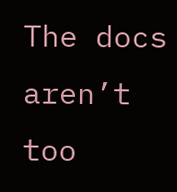The docs aren’t too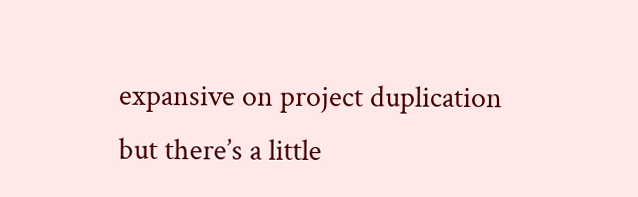expansive on project duplication but there’s a little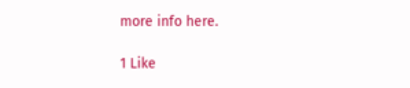more info here.

1 Like